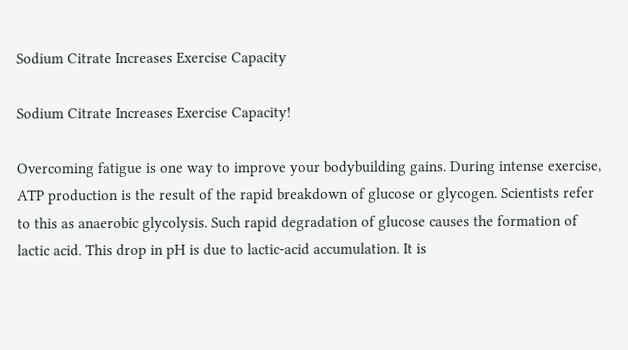Sodium Citrate Increases Exercise Capacity

Sodium Citrate Increases Exercise Capacity!

Overcoming fatigue is one way to improve your bodybuilding gains. During intense exercise, ATP production is the result of the rapid breakdown of glucose or glycogen. Scientists refer to this as anaerobic glycolysis. Such rapid degradation of glucose causes the formation of lactic acid. This drop in pH is due to lactic-acid accumulation. It is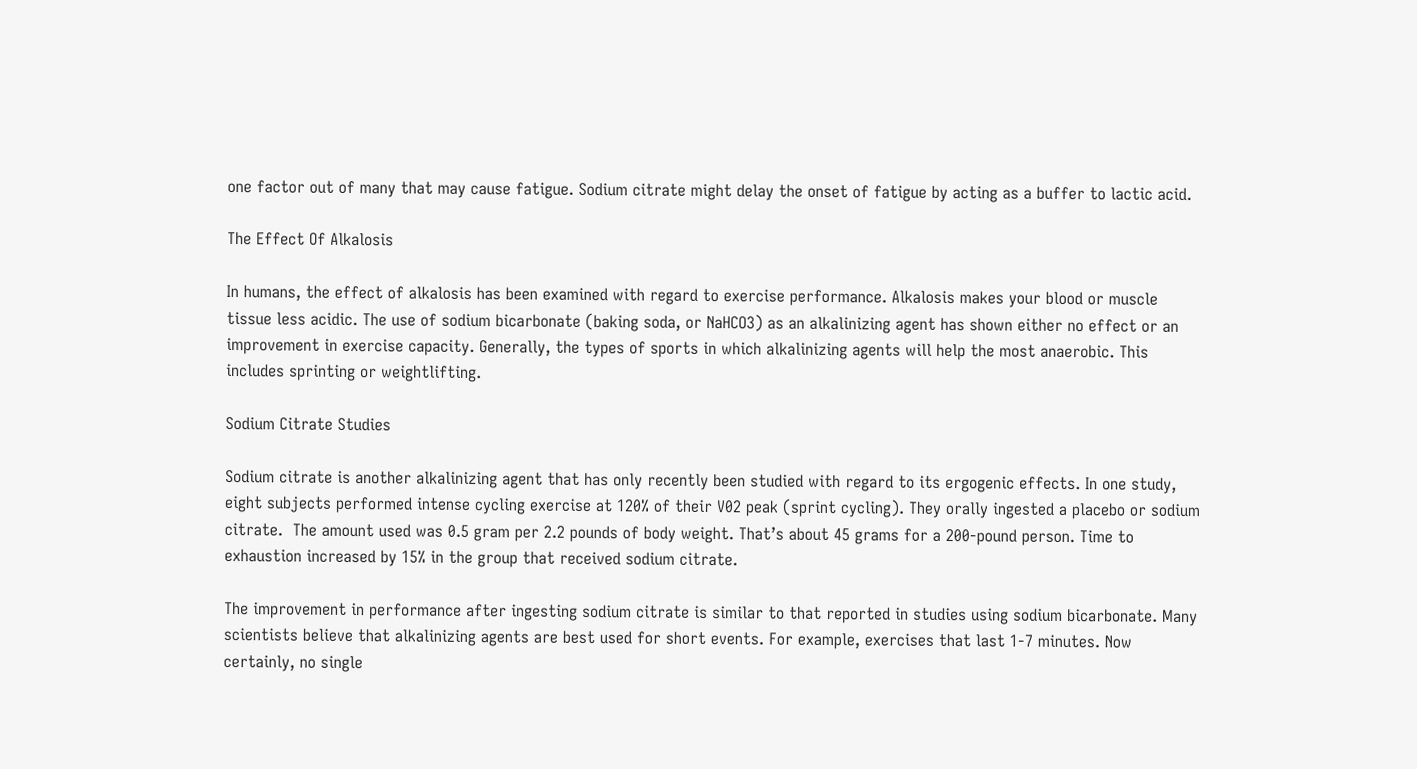one factor out of many that may cause fatigue. Sodium citrate might delay the onset of fatigue by acting as a buffer to lactic acid.

The Effect Of Alkalosis

In humans, the effect of alkalosis has been examined with regard to exercise performance. Alkalosis makes your blood or muscle tissue less acidic. The use of sodium bicarbonate (baking soda, or NaHCO3) as an alkalinizing agent has shown either no effect or an improvement in exercise capacity. Generally, the types of sports in which alkalinizing agents will help the most anaerobic. This includes sprinting or weightlifting.

Sodium Citrate Studies

Sodium citrate is another alkalinizing agent that has only recently been studied with regard to its ergogenic effects. In one study, eight subjects performed intense cycling exercise at 120% of their V02 peak (sprint cycling). They orally ingested a placebo or sodium citrate.  The amount used was 0.5 gram per 2.2 pounds of body weight. That’s about 45 grams for a 200-pound person. Time to exhaustion increased by 15% in the group that received sodium citrate.

The improvement in performance after ingesting sodium citrate is similar to that reported in studies using sodium bicarbonate. Many scientists believe that alkalinizing agents are best used for short events. For example, exercises that last 1-7 minutes. Now certainly, no single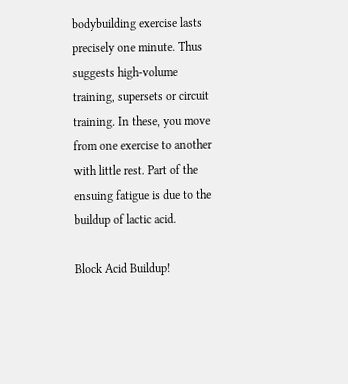bodybuilding exercise lasts precisely one minute. Thus suggests high-volume training, supersets or circuit training. In these, you move from one exercise to another with little rest. Part of the ensuing fatigue is due to the buildup of lactic acid.

Block Acid Buildup!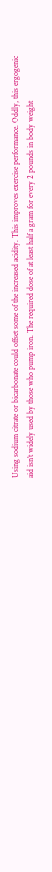Using sodium citrate or bicarbonate could offset some of the increased acidity. This improves exercise performance. Oddly, this ergogenic aid isn’t widely used by those who pump iron. The required dose of at least half a gram for every 2 pounds in body weight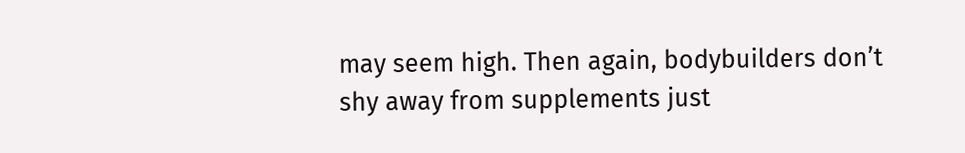may seem high. Then again, bodybuilders don’t shy away from supplements just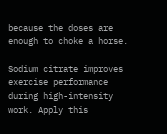because the doses are enough to choke a horse.

Sodium citrate improves exercise performance during high-intensity work. Apply this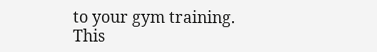to your gym training. This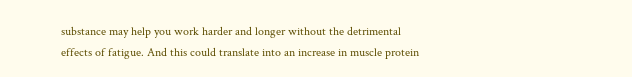substance may help you work harder and longer without the detrimental effects of fatigue. And this could translate into an increase in muscle protein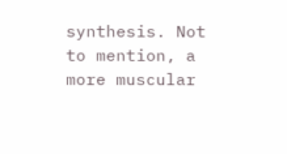synthesis. Not to mention, a more muscular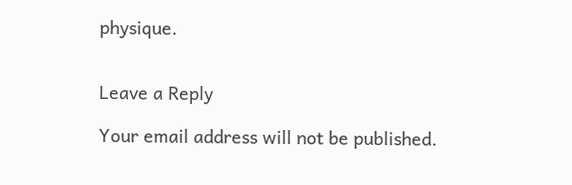physique.


Leave a Reply

Your email address will not be published.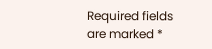Required fields are marked *